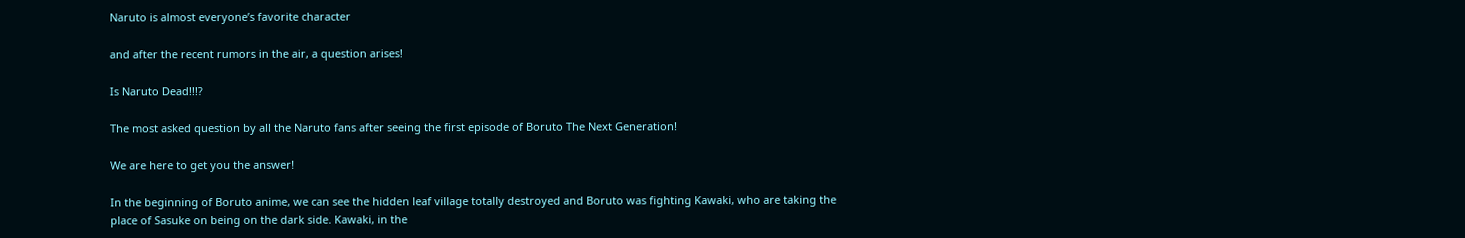Naruto is almost everyone’s favorite character

and after the recent rumors in the air, a question arises!

Is Naruto Dead!!!?

The most asked question by all the Naruto fans after seeing the first episode of Boruto The Next Generation!

We are here to get you the answer!

In the beginning of Boruto anime, we can see the hidden leaf village totally destroyed and Boruto was fighting Kawaki, who are taking the place of Sasuke on being on the dark side. Kawaki, in the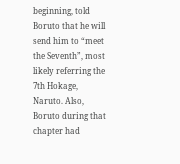beginning, told Boruto that he will send him to “meet the Seventh”, most likely referring the 7th Hokage, Naruto. Also, Boruto during that chapter had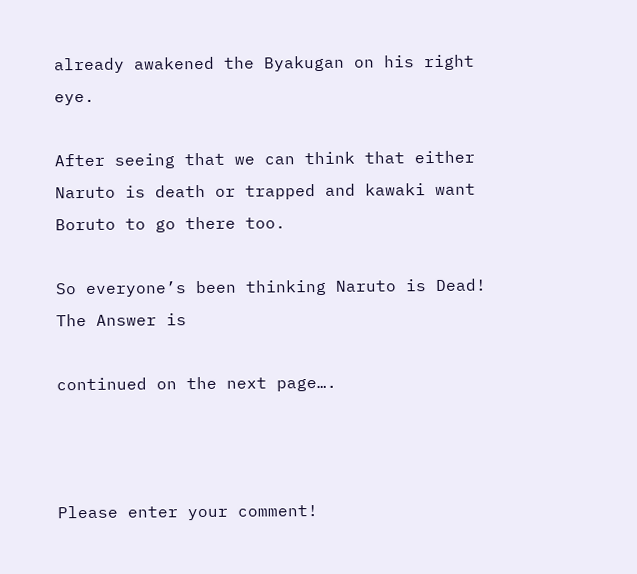already awakened the Byakugan on his right eye.

After seeing that we can think that either Naruto is death or trapped and kawaki want Boruto to go there too.

So everyone’s been thinking Naruto is Dead! The Answer is

continued on the next page….



Please enter your comment!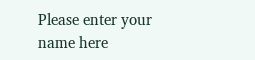Please enter your name here